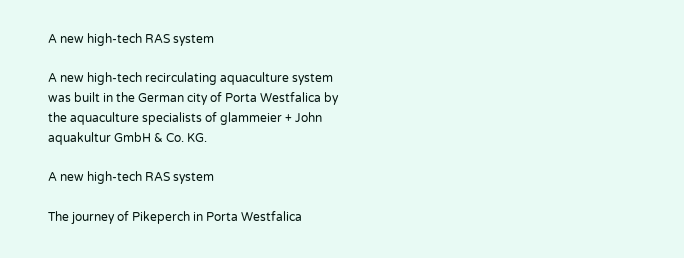A new high-tech RAS system

A new high-tech recirculating aquaculture system was built in the German city of Porta Westfalica by the aquaculture specialists of glammeier + John aquakultur GmbH & Co. KG.

A new high-tech RAS system

The journey of Pikeperch in Porta Westfalica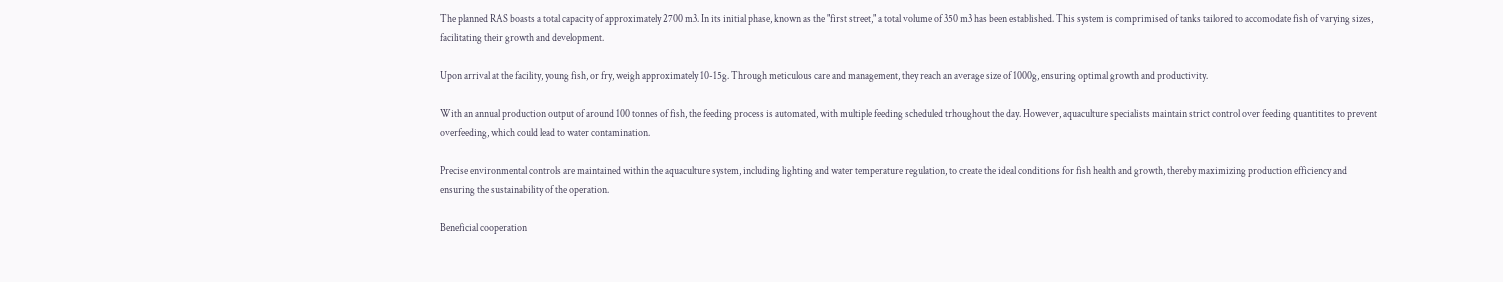The planned RAS boasts a total capacity of approximately 2700 m3. In its initial phase, known as the "first street," a total volume of 350 m3 has been established. This system is comprimised of tanks tailored to accomodate fish of varying sizes, facilitating their growth and development.

Upon arrival at the facility, young fish, or fry, weigh approximately 10-15g. Through meticulous care and management, they reach an average size of 1000g, ensuring optimal growth and productivity.

With an annual production output of around 100 tonnes of fish, the feeding process is automated, with multiple feeding scheduled trhoughout the day. However, aquaculture specialists maintain strict control over feeding quantitites to prevent overfeeding, which could lead to water contamination.

Precise environmental controls are maintained within the aquaculture system, including lighting and water temperature regulation, to create the ideal conditions for fish health and growth, thereby maximizing production efficiency and ensuring the sustainability of the operation.

Beneficial cooperation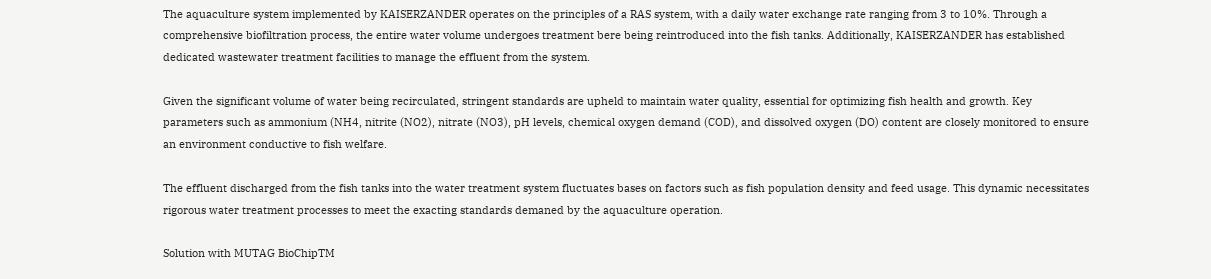The aquaculture system implemented by KAISERZANDER operates on the principles of a RAS system, with a daily water exchange rate ranging from 3 to 10%. Through a comprehensive biofiltration process, the entire water volume undergoes treatment bere being reintroduced into the fish tanks. Additionally, KAISERZANDER has established dedicated wastewater treatment facilities to manage the effluent from the system.

Given the significant volume of water being recirculated, stringent standards are upheld to maintain water quality, essential for optimizing fish health and growth. Key parameters such as ammonium (NH4, nitrite (NO2), nitrate (NO3), pH levels, chemical oxygen demand (COD), and dissolved oxygen (DO) content are closely monitored to ensure an environment conductive to fish welfare.

The effluent discharged from the fish tanks into the water treatment system fluctuates bases on factors such as fish population density and feed usage. This dynamic necessitates rigorous water treatment processes to meet the exacting standards demaned by the aquaculture operation.

Solution with MUTAG BioChipTM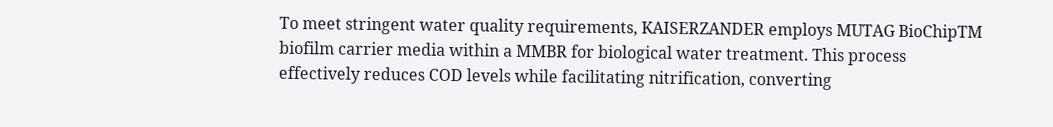To meet stringent water quality requirements, KAISERZANDER employs MUTAG BioChipTM biofilm carrier media within a MMBR for biological water treatment. This process effectively reduces COD levels while facilitating nitrification, converting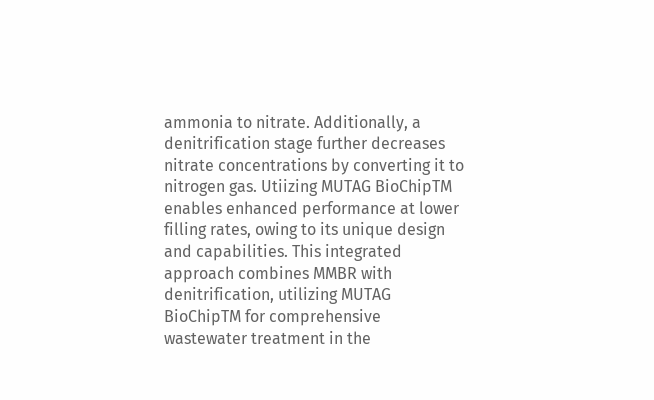ammonia to nitrate. Additionally, a denitrification stage further decreases nitrate concentrations by converting it to nitrogen gas. Utiizing MUTAG BioChipTM enables enhanced performance at lower filling rates, owing to its unique design and capabilities. This integrated approach combines MMBR with denitrification, utilizing MUTAG BioChipTM for comprehensive wastewater treatment in the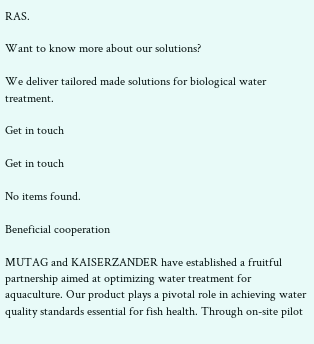RAS.

Want to know more about our solutions?

We deliver tailored made solutions for biological water treatment.

Get in touch

Get in touch

No items found.

Beneficial cooperation

MUTAG and KAISERZANDER have established a fruitful partnership aimed at optimizing water treatment for aquaculture. Our product plays a pivotal role in achieving water quality standards essential for fish health. Through on-site pilot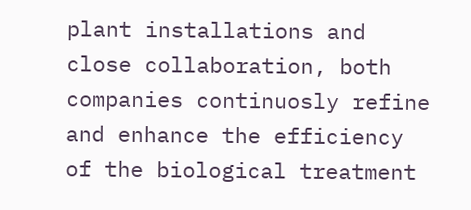plant installations and close collaboration, both companies continuosly refine and enhance the efficiency of the biological treatment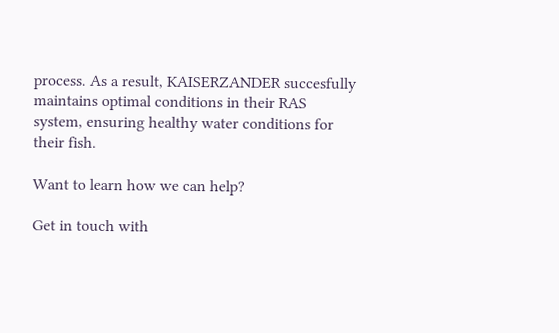process. As a result, KAISERZANDER succesfully maintains optimal conditions in their RAS system, ensuring healthy water conditions for their fish.

Want to learn how we can help?

Get in touch with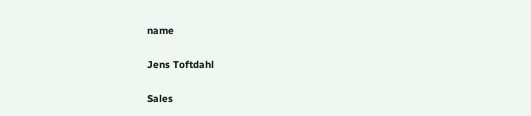name

Jens Toftdahl

Sales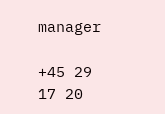manager

+45 29 17 20